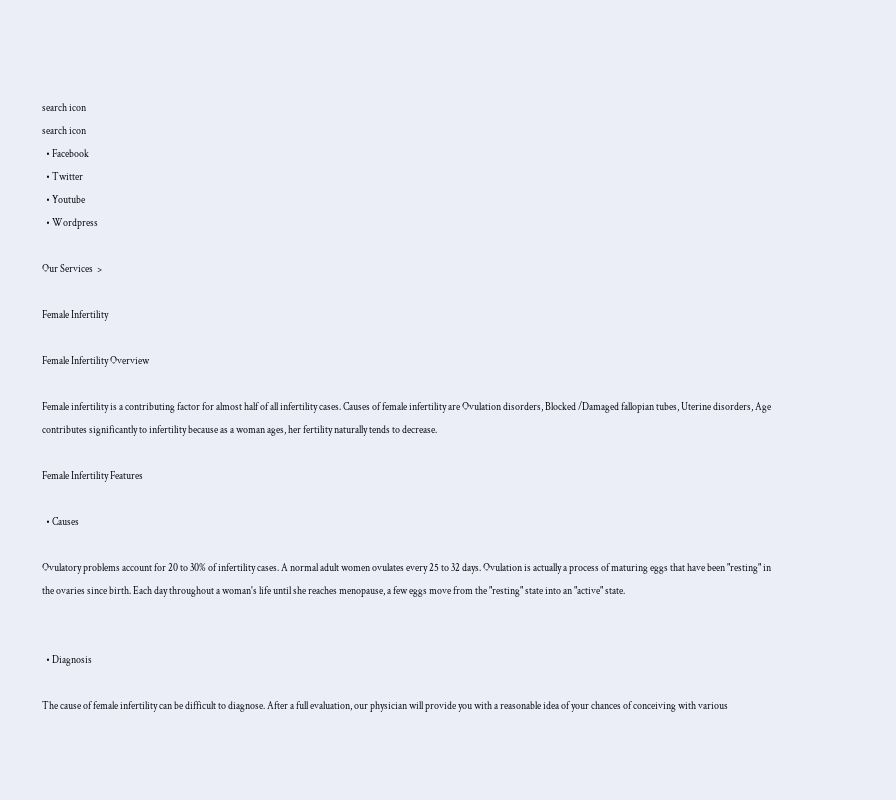search icon
search icon
  • Facebook
  • Twitter
  • Youtube
  • Wordpress

Our Services  >

Female Infertility

Female Infertility Overview

Female infertility is a contributing factor for almost half of all infertility cases. Causes of female infertility are Ovulation disorders, Blocked /Damaged fallopian tubes, Uterine disorders, Age contributes significantly to infertility because as a woman ages, her fertility naturally tends to decrease.

Female Infertility Features

  • Causes

Ovulatory problems account for 20 to 30% of infertility cases. A normal adult women ovulates every 25 to 32 days. Ovulation is actually a process of maturing eggs that have been "resting" in the ovaries since birth. Each day throughout a woman's life until she reaches menopause, a few eggs move from the "resting" state into an "active" state.


  • Diagnosis

The cause of female infertility can be difficult to diagnose. After a full evaluation, our physician will provide you with a reasonable idea of your chances of conceiving with various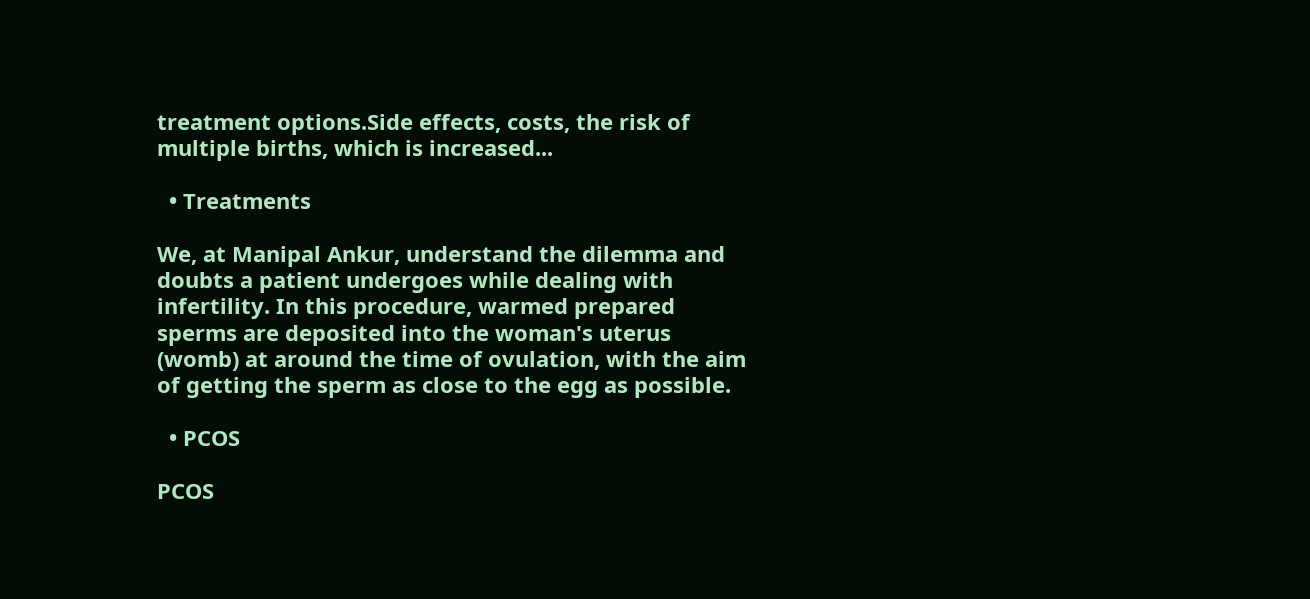treatment options.Side effects, costs, the risk of multiple births, which is increased...

  • Treatments

We, at Manipal Ankur, understand the dilemma and doubts a patient undergoes while dealing with infertility. In this procedure, warmed prepared sperms are deposited into the woman's uterus (womb) at around the time of ovulation, with the aim of getting the sperm as close to the egg as possible.

  • PCOS

PCOS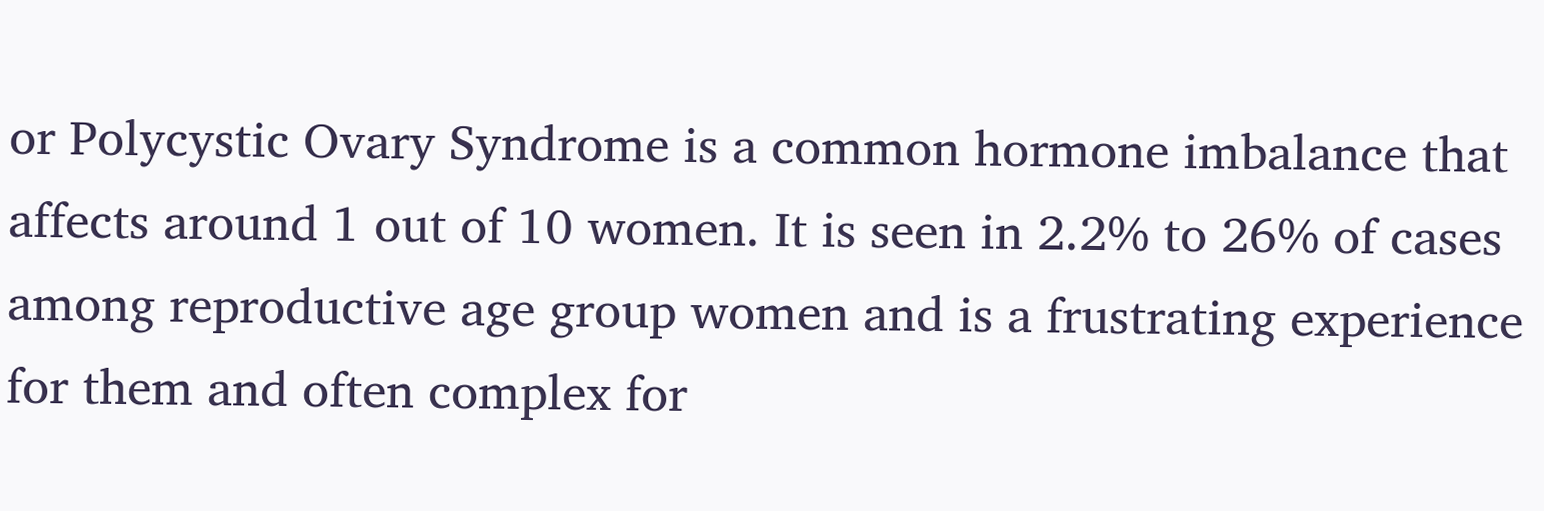or Polycystic Ovary Syndrome is a common hormone imbalance that affects around 1 out of 10 women. It is seen in 2.2% to 26% of cases among reproductive age group women and is a frustrating experience for them and often complex for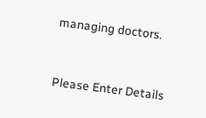managing doctors.


Please Enter Details